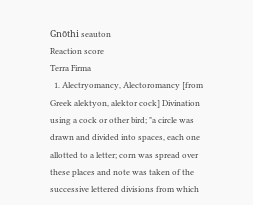Gnōthi seauton
Reaction score
Terra Firma
  1. Alectryomancy, Alectoromancy [from Greek alektyon, alektor cock] Divination using a cock or other bird; "a circle was drawn and divided into spaces, each one allotted to a letter; corn was spread over these places and note was taken of the successive lettered divisions from which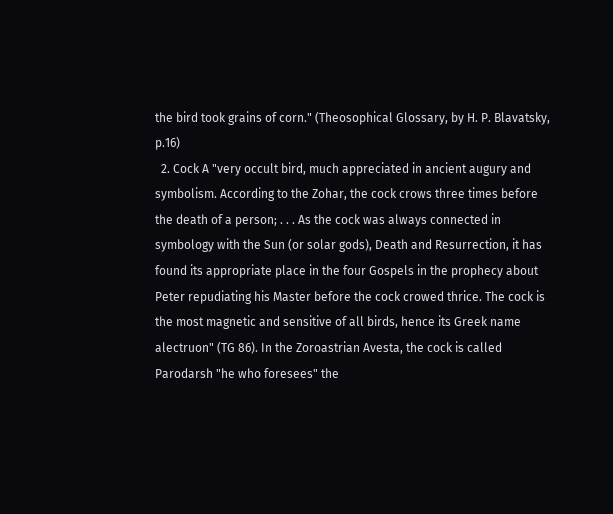the bird took grains of corn." (Theosophical Glossary, by H. P. Blavatsky, p.16)
  2. Cock A "very occult bird, much appreciated in ancient augury and symbolism. According to the Zohar, the cock crows three times before the death of a person; . . . As the cock was always connected in symbology with the Sun (or solar gods), Death and Resurrection, it has found its appropriate place in the four Gospels in the prophecy about Peter repudiating his Master before the cock crowed thrice. The cock is the most magnetic and sensitive of all birds, hence its Greek name alectruon" (TG 86). In the Zoroastrian Avesta, the cock is called Parodarsh "he who foresees" the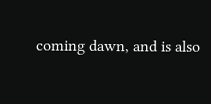coming dawn, and is also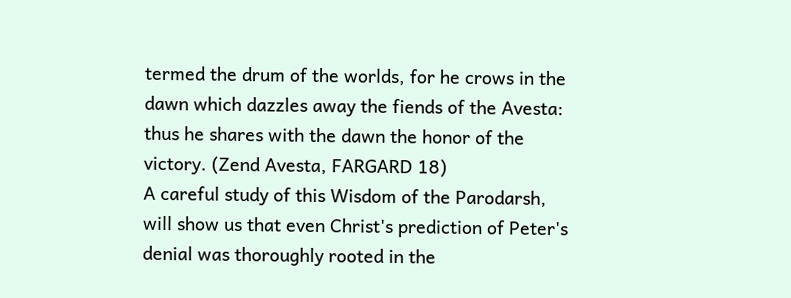termed the drum of the worlds, for he crows in the dawn which dazzles away the fiends of the Avesta: thus he shares with the dawn the honor of the victory. (Zend Avesta, FARGARD 18)
A careful study of this Wisdom of the Parodarsh, will show us that even Christ's prediction of Peter's denial was thoroughly rooted in the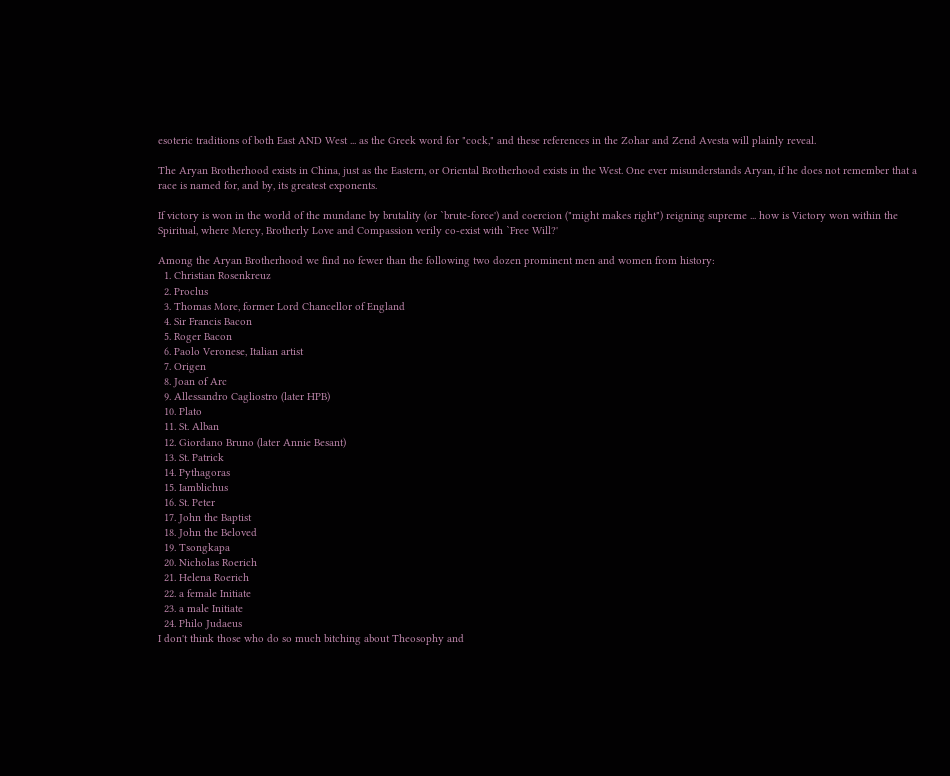esoteric traditions of both East AND West ... as the Greek word for "cock," and these references in the Zohar and Zend Avesta will plainly reveal.

The Aryan Brotherhood exists in China, just as the Eastern, or Oriental Brotherhood exists in the West. One ever misunderstands Aryan, if he does not remember that a race is named for, and by, its greatest exponents.

If victory is won in the world of the mundane by brutality (or `brute-force') and coercion ("might makes right") reigning supreme ... how is Victory won within the Spiritual, where Mercy, Brotherly Love and Compassion verily co-exist with `Free Will?'

Among the Aryan Brotherhood we find no fewer than the following two dozen prominent men and women from history:
  1. Christian Rosenkreuz
  2. Proclus
  3. Thomas More, former Lord Chancellor of England
  4. Sir Francis Bacon
  5. Roger Bacon
  6. Paolo Veronese, Italian artist
  7. Origen
  8. Joan of Arc
  9. Allessandro Cagliostro (later HPB)
  10. Plato
  11. St. Alban
  12. Giordano Bruno (later Annie Besant)
  13. St. Patrick
  14. Pythagoras
  15. Iamblichus
  16. St. Peter
  17. John the Baptist
  18. John the Beloved
  19. Tsongkapa
  20. Nicholas Roerich
  21. Helena Roerich
  22. a female Initiate
  23. a male Initiate
  24. Philo Judaeus
I don't think those who do so much bitching about Theosophy and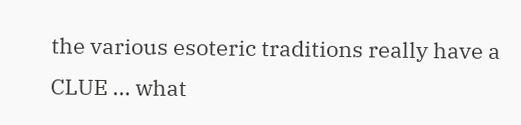the various esoteric traditions really have a CLUE ... what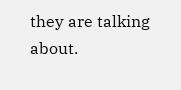they are talking about.